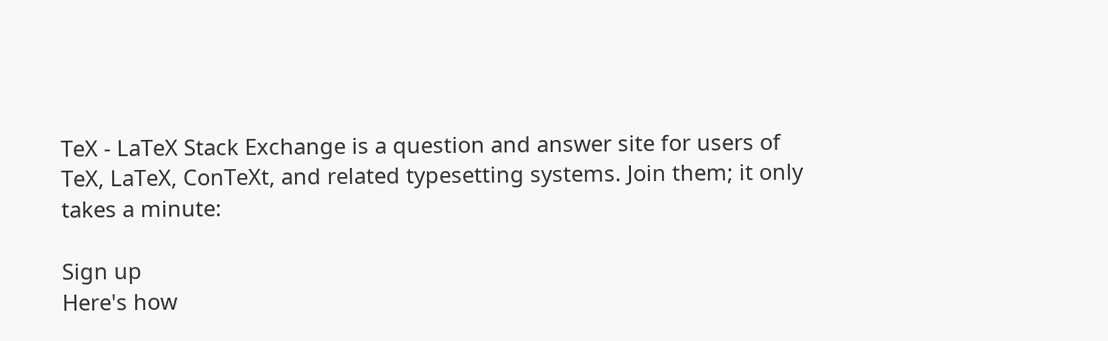TeX - LaTeX Stack Exchange is a question and answer site for users of TeX, LaTeX, ConTeXt, and related typesetting systems. Join them; it only takes a minute:

Sign up
Here's how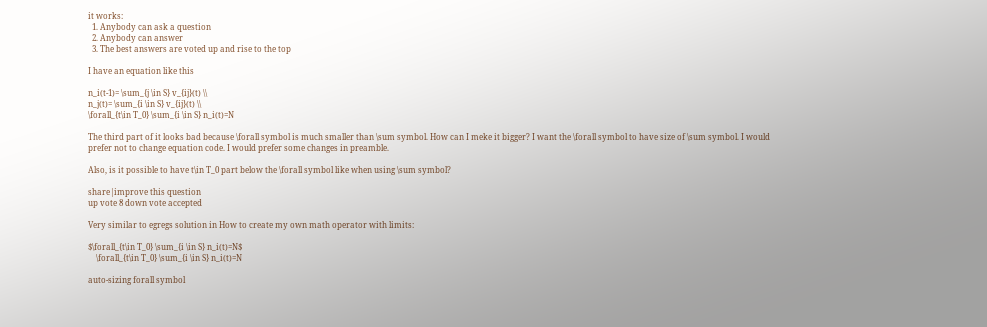it works:
  1. Anybody can ask a question
  2. Anybody can answer
  3. The best answers are voted up and rise to the top

I have an equation like this

n_i(t-1)= \sum_{j \in S} v_{ij}(t) \\
n_j(t)= \sum_{i \in S} v_{ij}(t) \\
\forall_{t\in T_0} \sum_{i \in S} n_i(t)=N

The third part of it looks bad because \forall symbol is much smaller than \sum symbol. How can I meke it bigger? I want the \forall symbol to have size of \sum symbol. I would prefer not to change equation code. I would prefer some changes in preamble.

Also, is it possible to have t\in T_0 part below the \forall symbol like when using \sum symbol?

share|improve this question
up vote 8 down vote accepted

Very similar to egregs solution in How to create my own math operator with limits:

$\forall_{t\in T_0} \sum_{i \in S} n_i(t)=N$
    \forall_{t\in T_0} \sum_{i \in S} n_i(t)=N

auto-sizing forall symbol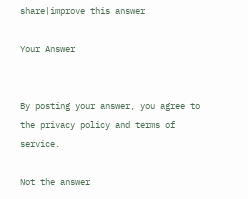share|improve this answer

Your Answer


By posting your answer, you agree to the privacy policy and terms of service.

Not the answer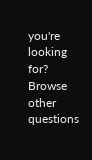you're looking for? Browse other questions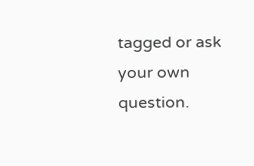tagged or ask your own question.